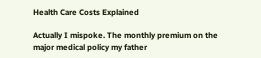Health Care Costs Explained

Actually I mispoke. The monthly premium on the major medical policy my father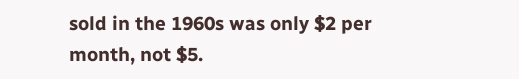sold in the 1960s was only $2 per month, not $5.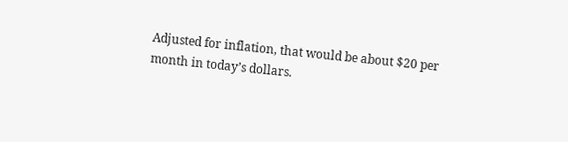Adjusted for inflation, that would be about $20 per month in today’s dollars.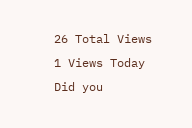26 Total Views 1 Views Today
Did you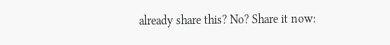already share this? No? Share it now: